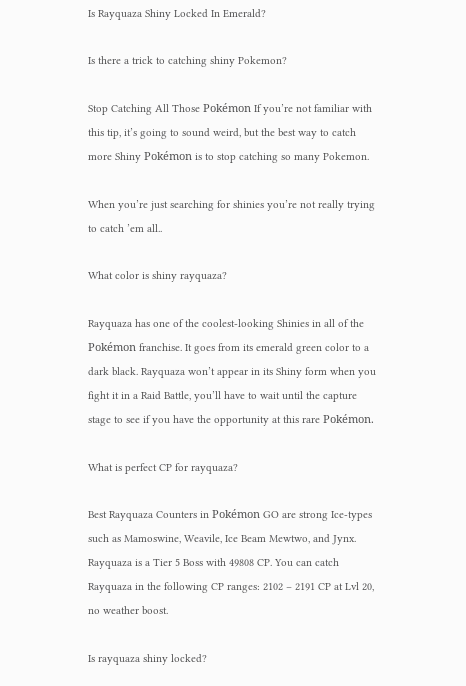Is Rayquaza Shiny Locked In Emerald?

Is there a trick to catching shiny Pokemon?

Stop Catching All Those Pokémon If you’re not familiar with this tip, it’s going to sound weird, but the best way to catch more Shiny Pokémon is to stop catching so many Pokemon.

When you’re just searching for shinies you’re not really trying to catch ’em all..

What color is shiny rayquaza?

Rayquaza has one of the coolest-looking Shinies in all of the Pokémon franchise. It goes from its emerald green color to a dark black. Rayquaza won’t appear in its Shiny form when you fight it in a Raid Battle, you’ll have to wait until the capture stage to see if you have the opportunity at this rare Pokémon.

What is perfect CP for rayquaza?

Best Rayquaza Counters in Pokémon GO are strong Ice-types such as Mamoswine, Weavile, Ice Beam Mewtwo, and Jynx. Rayquaza is a Tier 5 Boss with 49808 CP. You can catch Rayquaza in the following CP ranges: 2102 – 2191 CP at Lvl 20, no weather boost.

Is rayquaza shiny locked?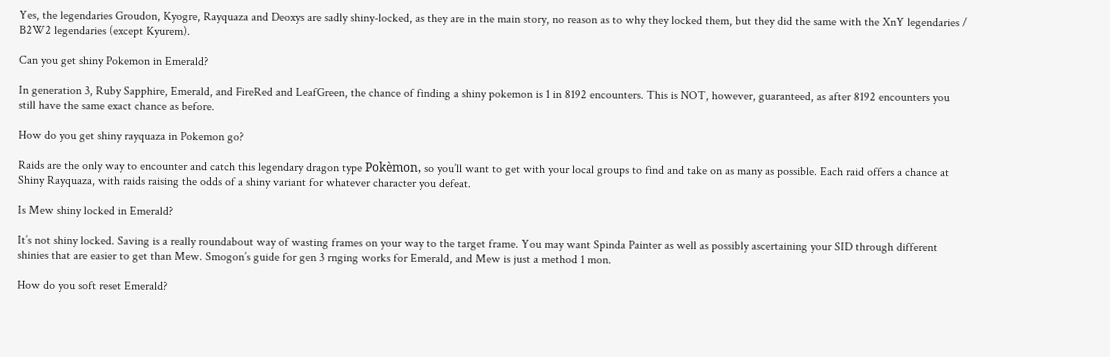Yes, the legendaries Groudon, Kyogre, Rayquaza and Deoxys are sadly shiny-locked, as they are in the main story, no reason as to why they locked them, but they did the same with the XnY legendaries / B2W2 legendaries (except Kyurem).

Can you get shiny Pokemon in Emerald?

In generation 3, Ruby Sapphire, Emerald, and FireRed and LeafGreen, the chance of finding a shiny pokemon is 1 in 8192 encounters. This is NOT, however, guaranteed, as after 8192 encounters you still have the same exact chance as before.

How do you get shiny rayquaza in Pokemon go?

Raids are the only way to encounter and catch this legendary dragon type Pokèmon, so you’ll want to get with your local groups to find and take on as many as possible. Each raid offers a chance at Shiny Rayquaza, with raids raising the odds of a shiny variant for whatever character you defeat.

Is Mew shiny locked in Emerald?

It’s not shiny locked. Saving is a really roundabout way of wasting frames on your way to the target frame. You may want Spinda Painter as well as possibly ascertaining your SID through different shinies that are easier to get than Mew. Smogon’s guide for gen 3 rnging works for Emerald, and Mew is just a method 1 mon.

How do you soft reset Emerald?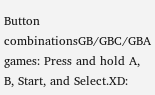Button combinationsGB/GBC/GBA games: Press and hold A, B, Start, and Select.XD: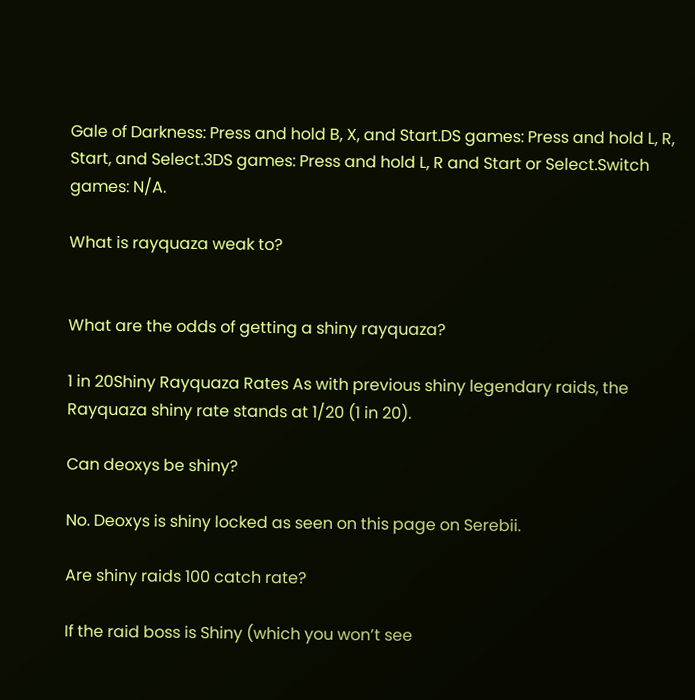Gale of Darkness: Press and hold B, X, and Start.DS games: Press and hold L, R, Start, and Select.3DS games: Press and hold L, R and Start or Select.Switch games: N/A.

What is rayquaza weak to?


What are the odds of getting a shiny rayquaza?

1 in 20Shiny Rayquaza Rates As with previous shiny legendary raids, the Rayquaza shiny rate stands at 1/20 (1 in 20).

Can deoxys be shiny?

No. Deoxys is shiny locked as seen on this page on Serebii.

Are shiny raids 100 catch rate?

If the raid boss is Shiny (which you won’t see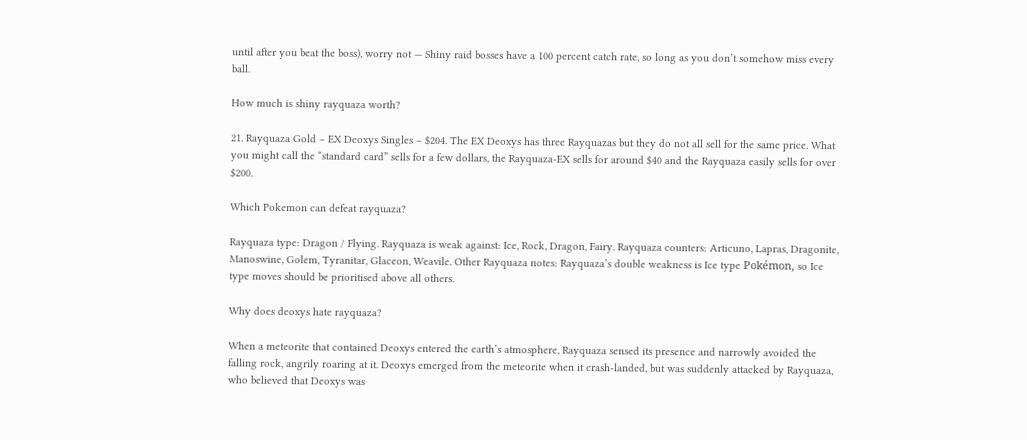until after you beat the boss), worry not — Shiny raid bosses have a 100 percent catch rate, so long as you don’t somehow miss every ball.

How much is shiny rayquaza worth?

21. Rayquaza Gold – EX Deoxys Singles – $204. The EX Deoxys has three Rayquazas but they do not all sell for the same price. What you might call the “standard card” sells for a few dollars, the Rayquaza-EX sells for around $40 and the Rayquaza easily sells for over $200.

Which Pokemon can defeat rayquaza?

Rayquaza type: Dragon / Flying. Rayquaza is weak against: Ice, Rock, Dragon, Fairy. Rayquaza counters: Articuno, Lapras, Dragonite, Manoswine, Golem, Tyranitar, Glaceon, Weavile. Other Rayquaza notes: Rayquaza’s double weakness is Ice type Pokémon, so Ice type moves should be prioritised above all others.

Why does deoxys hate rayquaza?

When a meteorite that contained Deoxys entered the earth’s atmosphere, Rayquaza sensed its presence and narrowly avoided the falling rock, angrily roaring at it. Deoxys emerged from the meteorite when it crash-landed, but was suddenly attacked by Rayquaza, who believed that Deoxys was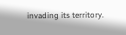invading its territory.